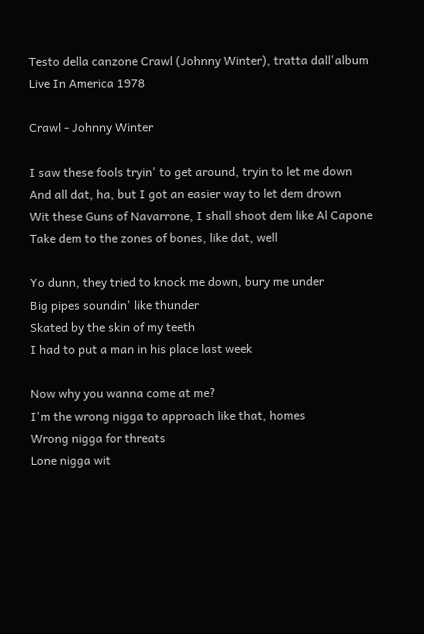Testo della canzone Crawl (Johnny Winter), tratta dall'album Live In America 1978

Crawl - Johnny Winter

I saw these fools tryin' to get around, tryin to let me down
And all dat, ha, but I got an easier way to let dem drown
Wit these Guns of Navarrone, I shall shoot dem like Al Capone
Take dem to the zones of bones, like dat, well

Yo dunn, they tried to knock me down, bury me under
Big pipes soundin' like thunder
Skated by the skin of my teeth
I had to put a man in his place last week

Now why you wanna come at me?
I'm the wrong nigga to approach like that, homes
Wrong nigga for threats
Lone nigga wit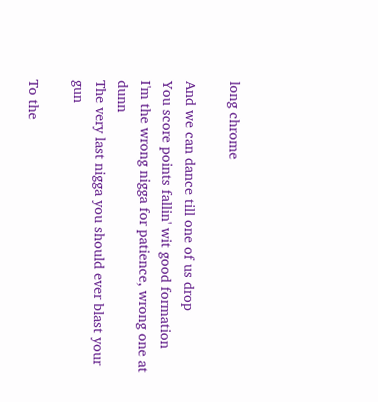long chrome

And we can dance till one of us drop
You score points fallin' wit good formation
I'm the wrong nigga for patience, wrong one at dunn
The very last nigga you should ever blast your gun

To the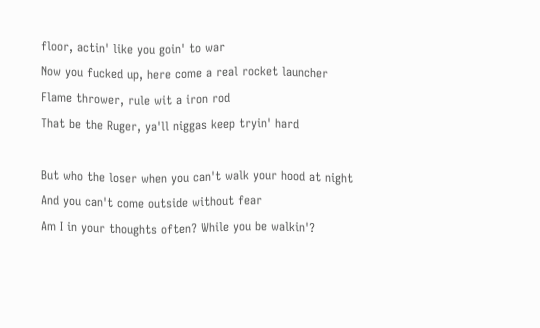floor, actin' like you goin' to war
Now you fucked up, here come a real rocket launcher
Flame thrower, rule wit a iron rod
That be the Ruger, ya'll niggas keep tryin' hard

But who the loser when you can't walk your hood at night
And you can't come outside without fear
Am I in your thoughts often? While you be walkin'?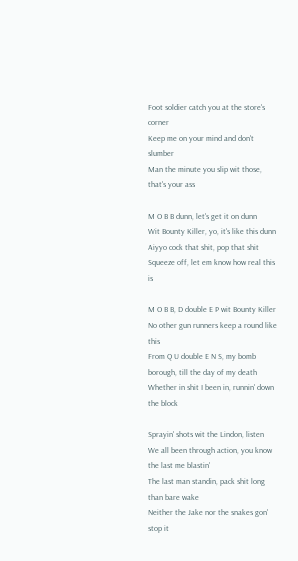Foot soldier catch you at the store's corner
Keep me on your mind and don't slumber
Man the minute you slip wit those, that's your ass

M O B B dunn, let's get it on dunn
Wit Bounty Killer, yo, it's like this dunn
Aiyyo cock that shit, pop that shit
Squeeze off, let em know how real this is

M O B B, D double E P wit Bounty Killer
No other gun runners keep a round like this
From Q U double E N S, my bomb borough, till the day of my death
Whether in shit I been in, runnin' down the block

Sprayin' shots wit the Lindon, listen
We all been through action, you know the last me blastin'
The last man standin, pack shit long than bare wake
Neither the Jake nor the snakes gon' stop it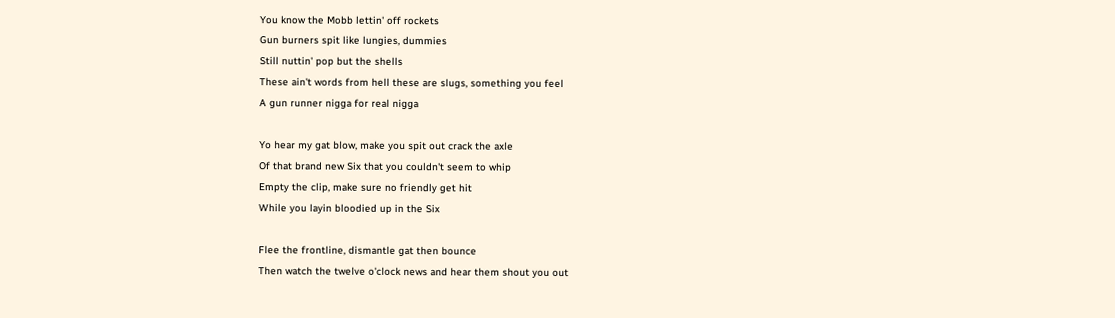You know the Mobb lettin' off rockets
Gun burners spit like lungies, dummies
Still nuttin' pop but the shells
These ain't words from hell these are slugs, something you feel
A gun runner nigga for real nigga

Yo hear my gat blow, make you spit out crack the axle
Of that brand new Six that you couldn't seem to whip
Empty the clip, make sure no friendly get hit
While you layin bloodied up in the Six

Flee the frontline, dismantle gat then bounce
Then watch the twelve o'clock news and hear them shout you out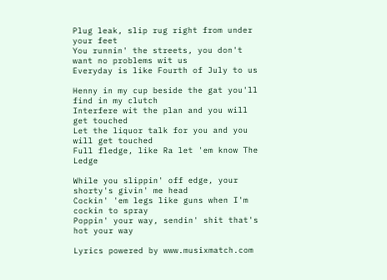Plug leak, slip rug right from under your feet
You runnin' the streets, you don't want no problems wit us
Everyday is like Fourth of July to us

Henny in my cup beside the gat you'll find in my clutch
Interfere wit the plan and you will get touched
Let the liquor talk for you and you will get touched
Full fledge, like Ra let 'em know The Ledge

While you slippin' off edge, your shorty's givin' me head
Cockin' 'em legs like guns when I'm cockin to spray
Poppin' your way, sendin' shit that's hot your way

Lyrics powered by www.musixmatch.com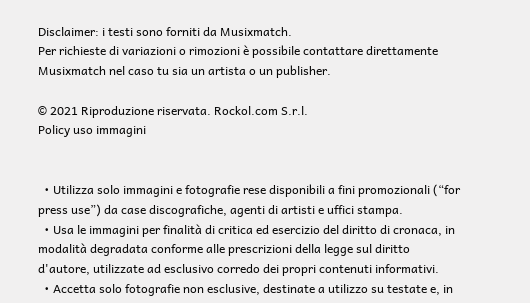Disclaimer: i testi sono forniti da Musixmatch.
Per richieste di variazioni o rimozioni è possibile contattare direttamente Musixmatch nel caso tu sia un artista o un publisher.

© 2021 Riproduzione riservata. Rockol.com S.r.l.
Policy uso immagini


  • Utilizza solo immagini e fotografie rese disponibili a fini promozionali (“for press use”) da case discografiche, agenti di artisti e uffici stampa.
  • Usa le immagini per finalità di critica ed esercizio del diritto di cronaca, in modalità degradata conforme alle prescrizioni della legge sul diritto d'autore, utilizzate ad esclusivo corredo dei propri contenuti informativi.
  • Accetta solo fotografie non esclusive, destinate a utilizzo su testate e, in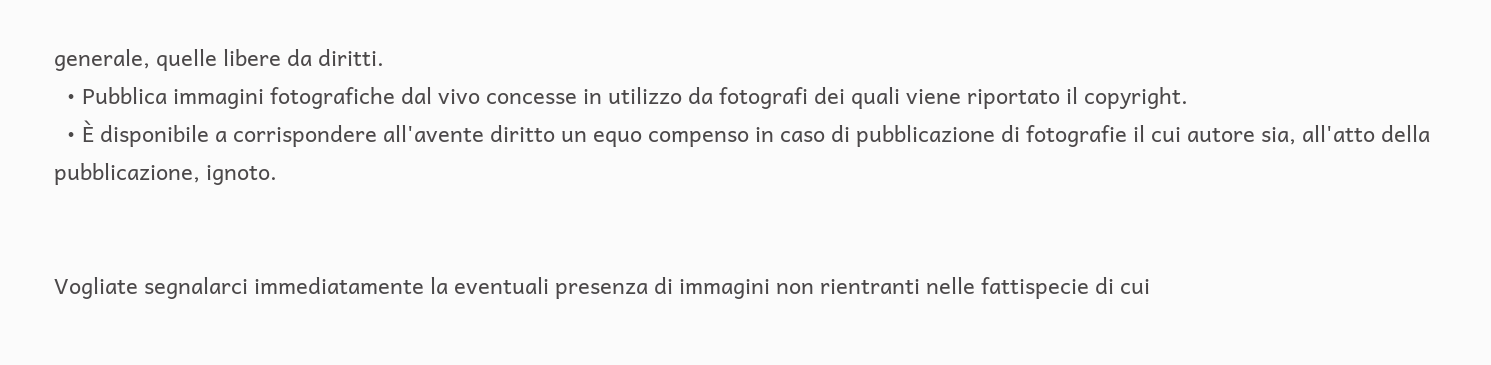generale, quelle libere da diritti.
  • Pubblica immagini fotografiche dal vivo concesse in utilizzo da fotografi dei quali viene riportato il copyright.
  • È disponibile a corrispondere all'avente diritto un equo compenso in caso di pubblicazione di fotografie il cui autore sia, all'atto della pubblicazione, ignoto.


Vogliate segnalarci immediatamente la eventuali presenza di immagini non rientranti nelle fattispecie di cui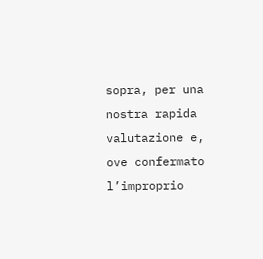sopra, per una nostra rapida valutazione e, ove confermato l’improprio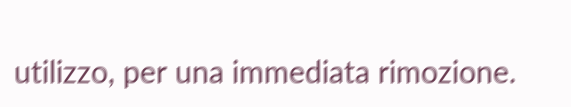utilizzo, per una immediata rimozione.